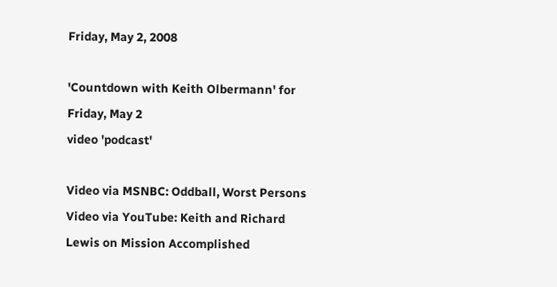Friday, May 2, 2008

'Countdown with Keith Olbermann' for Friday, May 2
video 'podcast'

Video via MSNBC: Oddball, Worst Persons
Video via YouTube: Keith and Richard Lewis on Mission Accomplished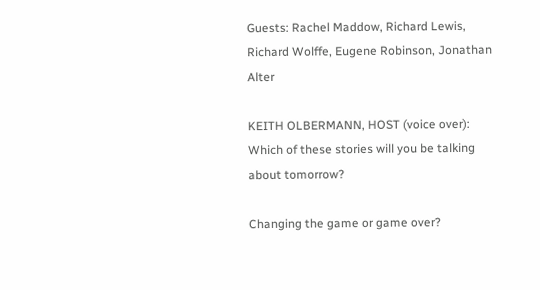Guests: Rachel Maddow, Richard Lewis, Richard Wolffe, Eugene Robinson, Jonathan Alter

KEITH OLBERMANN, HOST (voice over): Which of these stories will you be talking about tomorrow?

Changing the game or game over?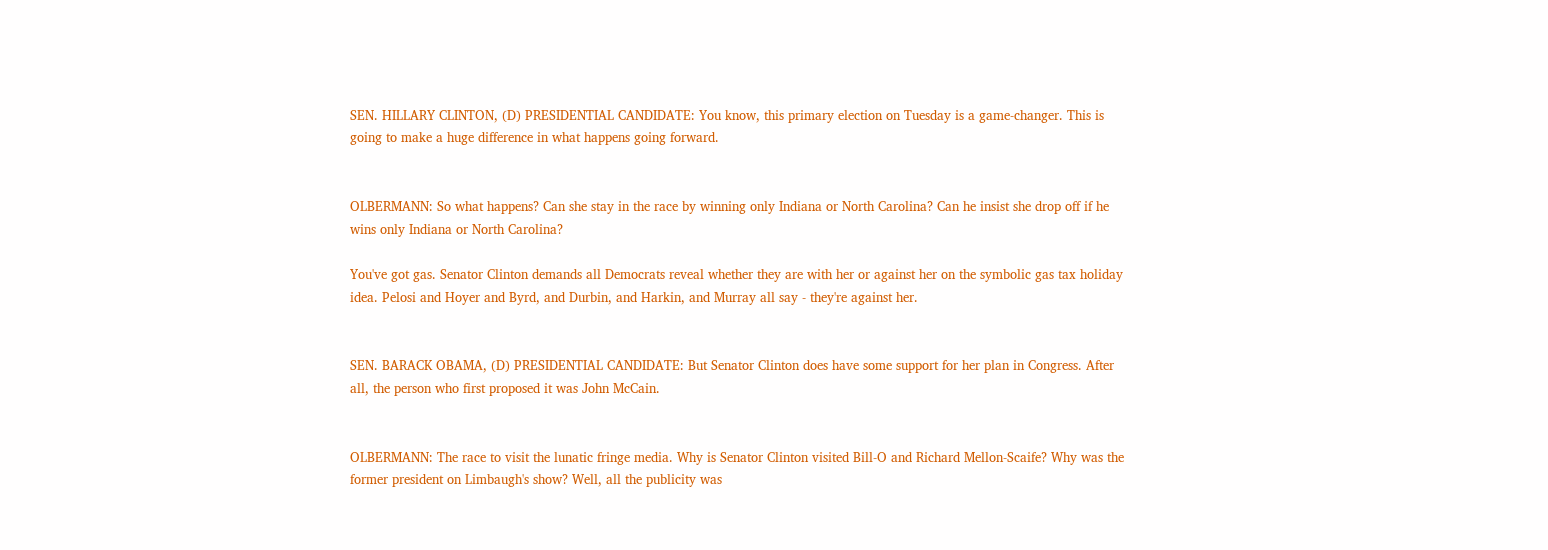SEN. HILLARY CLINTON, (D) PRESIDENTIAL CANDIDATE: You know, this primary election on Tuesday is a game-changer. This is going to make a huge difference in what happens going forward.


OLBERMANN: So what happens? Can she stay in the race by winning only Indiana or North Carolina? Can he insist she drop off if he wins only Indiana or North Carolina?

You've got gas. Senator Clinton demands all Democrats reveal whether they are with her or against her on the symbolic gas tax holiday idea. Pelosi and Hoyer and Byrd, and Durbin, and Harkin, and Murray all say - they're against her.


SEN. BARACK OBAMA, (D) PRESIDENTIAL CANDIDATE: But Senator Clinton does have some support for her plan in Congress. After all, the person who first proposed it was John McCain.


OLBERMANN: The race to visit the lunatic fringe media. Why is Senator Clinton visited Bill-O and Richard Mellon-Scaife? Why was the former president on Limbaugh's show? Well, all the publicity was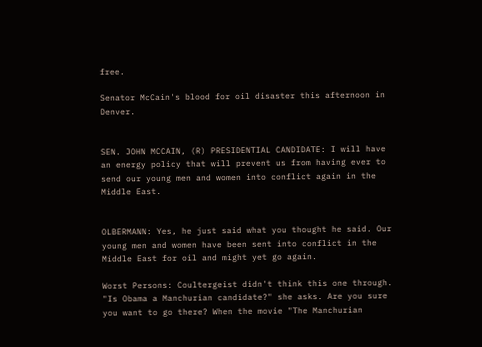free.

Senator McCain's blood for oil disaster this afternoon in Denver.


SEN. JOHN MCCAIN, (R) PRESIDENTIAL CANDIDATE: I will have an energy policy that will prevent us from having ever to send our young men and women into conflict again in the Middle East.


OLBERMANN: Yes, he just said what you thought he said. Our young men and women have been sent into conflict in the Middle East for oil and might yet go again.

Worst Persons: Coultergeist didn't think this one through. "Is Obama a Manchurian candidate?" she asks. Are you sure you want to go there? When the movie "The Manchurian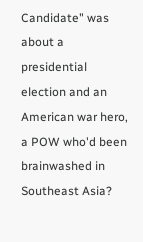Candidate" was about a presidential election and an American war hero, a POW who'd been brainwashed in Southeast Asia?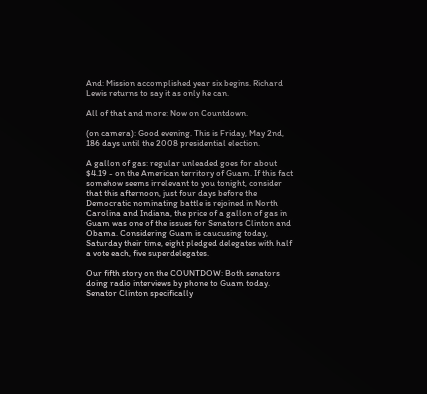And: Mission accomplished year six begins. Richard Lewis returns to say it as only he can.

All of that and more: Now on Countdown.

(on camera): Good evening. This is Friday, May 2nd, 186 days until the 2008 presidential election.

A gallon of gas: regular unleaded goes for about $4.19 - on the American territory of Guam. If this fact somehow seems irrelevant to you tonight, consider that this afternoon, just four days before the Democratic nominating battle is rejoined in North Carolina and Indiana, the price of a gallon of gas in Guam was one of the issues for Senators Clinton and Obama. Considering Guam is caucusing today, Saturday their time, eight pledged delegates with half a vote each, five superdelegates.

Our fifth story on the COUNTDOW: Both senators doing radio interviews by phone to Guam today. Senator Clinton specifically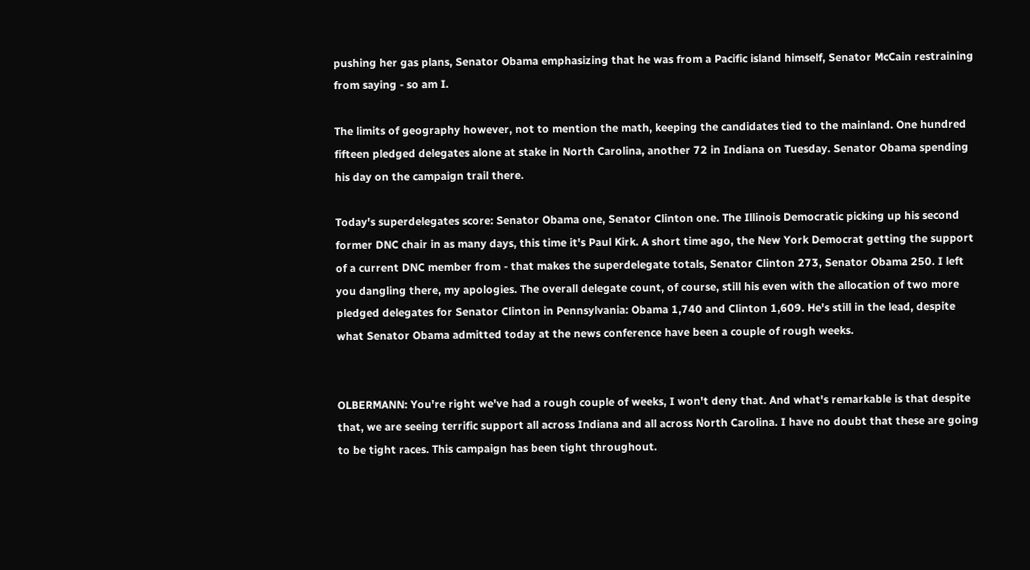pushing her gas plans, Senator Obama emphasizing that he was from a Pacific island himself, Senator McCain restraining from saying - so am I.

The limits of geography however, not to mention the math, keeping the candidates tied to the mainland. One hundred fifteen pledged delegates alone at stake in North Carolina, another 72 in Indiana on Tuesday. Senator Obama spending his day on the campaign trail there.

Today's superdelegates score: Senator Obama one, Senator Clinton one. The Illinois Democratic picking up his second former DNC chair in as many days, this time it's Paul Kirk. A short time ago, the New York Democrat getting the support of a current DNC member from - that makes the superdelegate totals, Senator Clinton 273, Senator Obama 250. I left you dangling there, my apologies. The overall delegate count, of course, still his even with the allocation of two more pledged delegates for Senator Clinton in Pennsylvania: Obama 1,740 and Clinton 1,609. He's still in the lead, despite what Senator Obama admitted today at the news conference have been a couple of rough weeks.


OLBERMANN: You're right we've had a rough couple of weeks, I won't deny that. And what's remarkable is that despite that, we are seeing terrific support all across Indiana and all across North Carolina. I have no doubt that these are going to be tight races. This campaign has been tight throughout.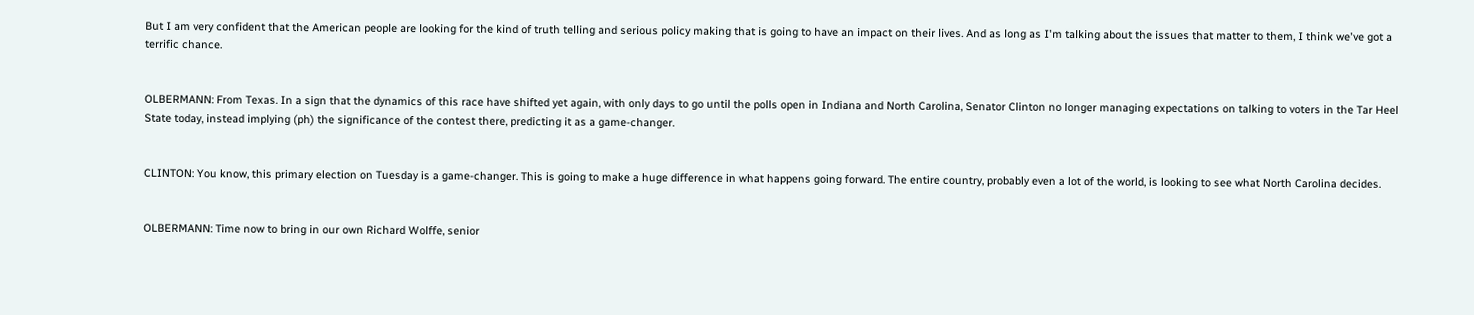But I am very confident that the American people are looking for the kind of truth telling and serious policy making that is going to have an impact on their lives. And as long as I'm talking about the issues that matter to them, I think we've got a terrific chance.


OLBERMANN: From Texas. In a sign that the dynamics of this race have shifted yet again, with only days to go until the polls open in Indiana and North Carolina, Senator Clinton no longer managing expectations on talking to voters in the Tar Heel State today, instead implying (ph) the significance of the contest there, predicting it as a game-changer.


CLINTON: You know, this primary election on Tuesday is a game-changer. This is going to make a huge difference in what happens going forward. The entire country, probably even a lot of the world, is looking to see what North Carolina decides.


OLBERMANN: Time now to bring in our own Richard Wolffe, senior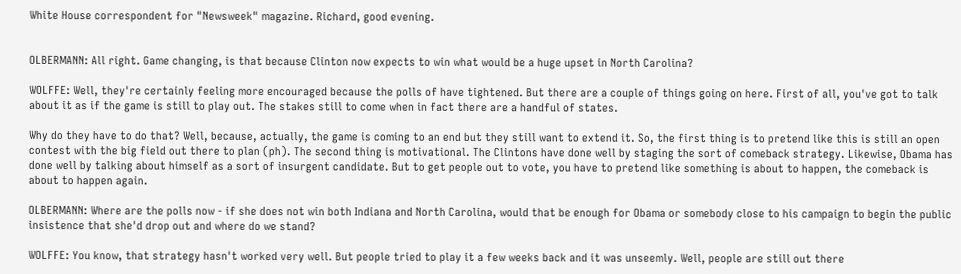White House correspondent for "Newsweek" magazine. Richard, good evening.


OLBERMANN: All right. Game changing, is that because Clinton now expects to win what would be a huge upset in North Carolina?

WOLFFE: Well, they're certainly feeling more encouraged because the polls of have tightened. But there are a couple of things going on here. First of all, you've got to talk about it as if the game is still to play out. The stakes still to come when in fact there are a handful of states.

Why do they have to do that? Well, because, actually, the game is coming to an end but they still want to extend it. So, the first thing is to pretend like this is still an open contest with the big field out there to plan (ph). The second thing is motivational. The Clintons have done well by staging the sort of comeback strategy. Likewise, Obama has done well by talking about himself as a sort of insurgent candidate. But to get people out to vote, you have to pretend like something is about to happen, the comeback is about to happen again.

OLBERMANN: Where are the polls now - if she does not win both Indiana and North Carolina, would that be enough for Obama or somebody close to his campaign to begin the public insistence that she'd drop out and where do we stand?

WOLFFE: You know, that strategy hasn't worked very well. But people tried to play it a few weeks back and it was unseemly. Well, people are still out there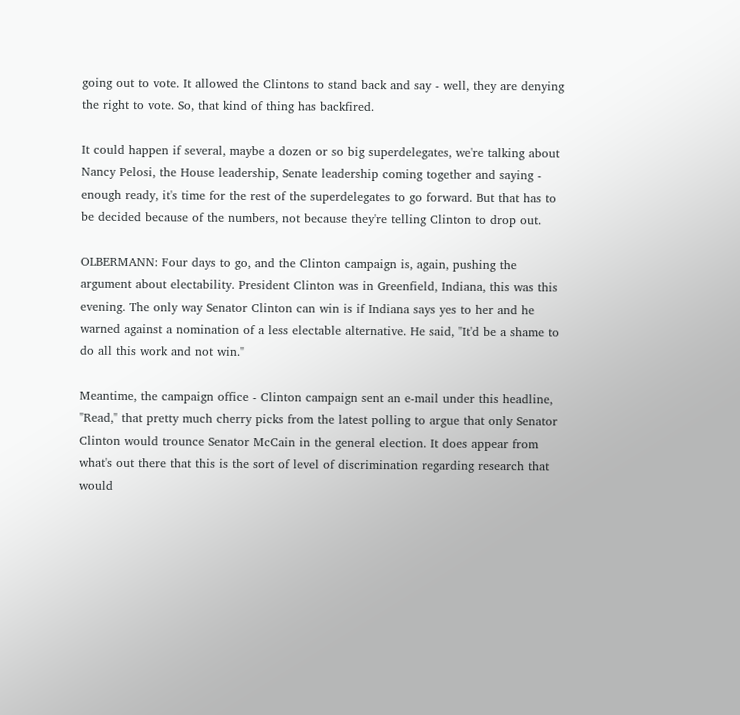going out to vote. It allowed the Clintons to stand back and say - well, they are denying the right to vote. So, that kind of thing has backfired.

It could happen if several, maybe a dozen or so big superdelegates, we're talking about Nancy Pelosi, the House leadership, Senate leadership coming together and saying - enough ready, it's time for the rest of the superdelegates to go forward. But that has to be decided because of the numbers, not because they're telling Clinton to drop out.

OLBERMANN: Four days to go, and the Clinton campaign is, again, pushing the argument about electability. President Clinton was in Greenfield, Indiana, this was this evening. The only way Senator Clinton can win is if Indiana says yes to her and he warned against a nomination of a less electable alternative. He said, "It'd be a shame to do all this work and not win."

Meantime, the campaign office - Clinton campaign sent an e-mail under this headline, "Read," that pretty much cherry picks from the latest polling to argue that only Senator Clinton would trounce Senator McCain in the general election. It does appear from what's out there that this is the sort of level of discrimination regarding research that would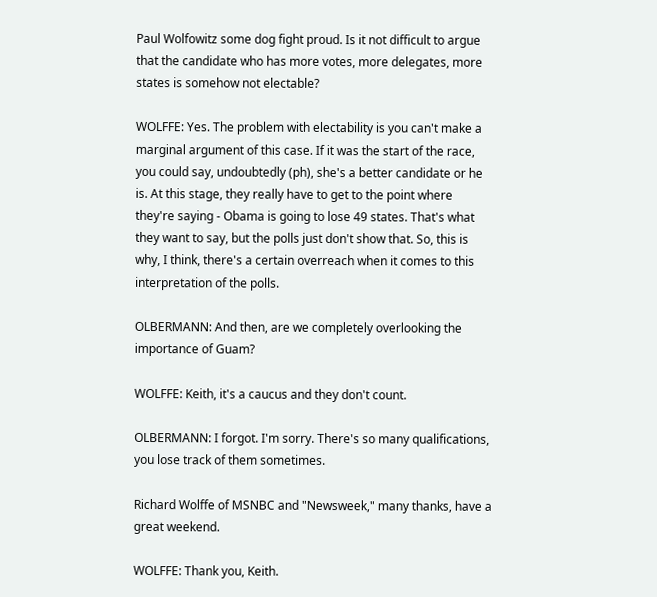Paul Wolfowitz some dog fight proud. Is it not difficult to argue that the candidate who has more votes, more delegates, more states is somehow not electable?

WOLFFE: Yes. The problem with electability is you can't make a marginal argument of this case. If it was the start of the race, you could say, undoubtedly (ph), she's a better candidate or he is. At this stage, they really have to get to the point where they're saying - Obama is going to lose 49 states. That's what they want to say, but the polls just don't show that. So, this is why, I think, there's a certain overreach when it comes to this interpretation of the polls.

OLBERMANN: And then, are we completely overlooking the importance of Guam?

WOLFFE: Keith, it's a caucus and they don't count.

OLBERMANN: I forgot. I'm sorry. There's so many qualifications, you lose track of them sometimes.

Richard Wolffe of MSNBC and "Newsweek," many thanks, have a great weekend.

WOLFFE: Thank you, Keith.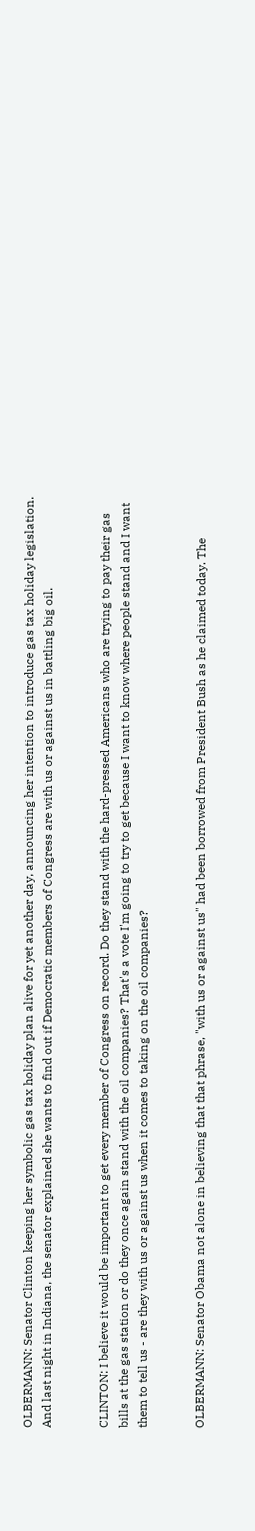OLBERMANN: Senator Clinton keeping her symbolic gas tax holiday plan alive for yet another day, announcing her intention to introduce gas tax holiday legislation. And last night in Indiana, the senator explained she wants to find out if Democratic members of Congress are with us or against us in battling big oil.


CLINTON: I believe it would be important to get every member of Congress on record. Do they stand with the hard-pressed Americans who are trying to pay their gas bills at the gas station or do they once again stand with the oil companies? That's a vote I'm going to try to get because I want to know where people stand and I want them to tell us - are they with us or against us when it comes to taking on the oil companies?


OLBERMANN: Senator Obama not alone in believing that that phrase, "with us or against us" had been borrowed from President Bush as he claimed today. The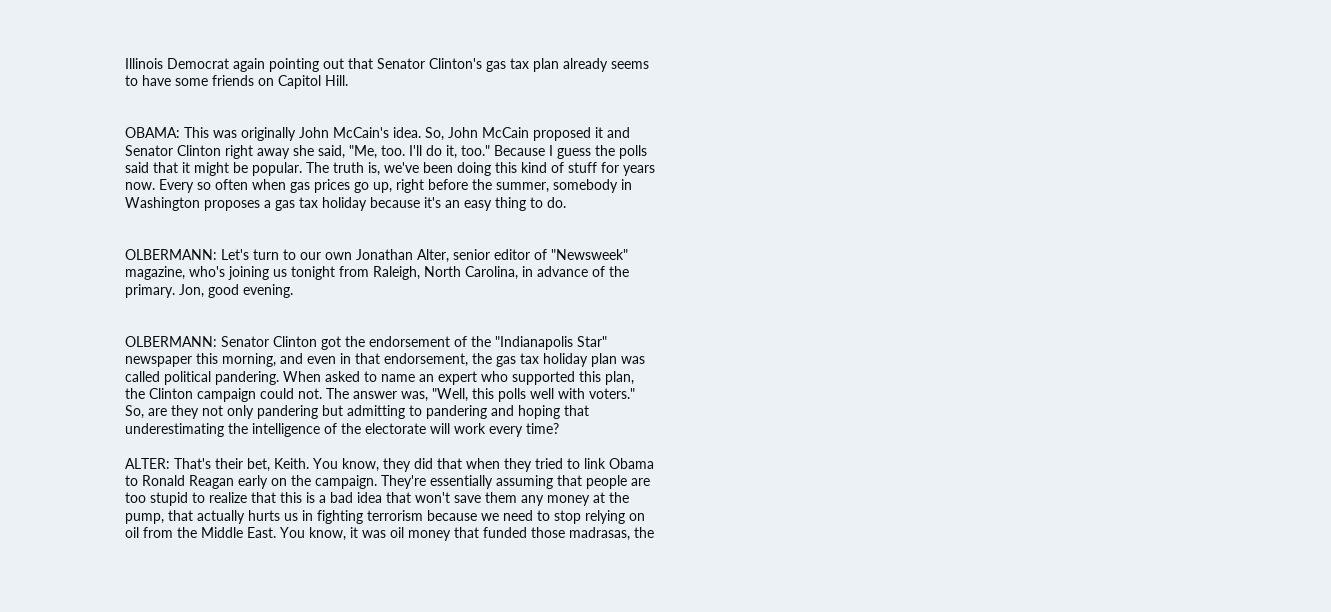Illinois Democrat again pointing out that Senator Clinton's gas tax plan already seems to have some friends on Capitol Hill.


OBAMA: This was originally John McCain's idea. So, John McCain proposed it and Senator Clinton right away she said, "Me, too. I'll do it, too." Because I guess the polls said that it might be popular. The truth is, we've been doing this kind of stuff for years now. Every so often when gas prices go up, right before the summer, somebody in Washington proposes a gas tax holiday because it's an easy thing to do.


OLBERMANN: Let's turn to our own Jonathan Alter, senior editor of "Newsweek" magazine, who's joining us tonight from Raleigh, North Carolina, in advance of the primary. Jon, good evening.


OLBERMANN: Senator Clinton got the endorsement of the "Indianapolis Star" newspaper this morning, and even in that endorsement, the gas tax holiday plan was called political pandering. When asked to name an expert who supported this plan, the Clinton campaign could not. The answer was, "Well, this polls well with voters." So, are they not only pandering but admitting to pandering and hoping that underestimating the intelligence of the electorate will work every time?

ALTER: That's their bet, Keith. You know, they did that when they tried to link Obama to Ronald Reagan early on the campaign. They're essentially assuming that people are too stupid to realize that this is a bad idea that won't save them any money at the pump, that actually hurts us in fighting terrorism because we need to stop relying on oil from the Middle East. You know, it was oil money that funded those madrasas, the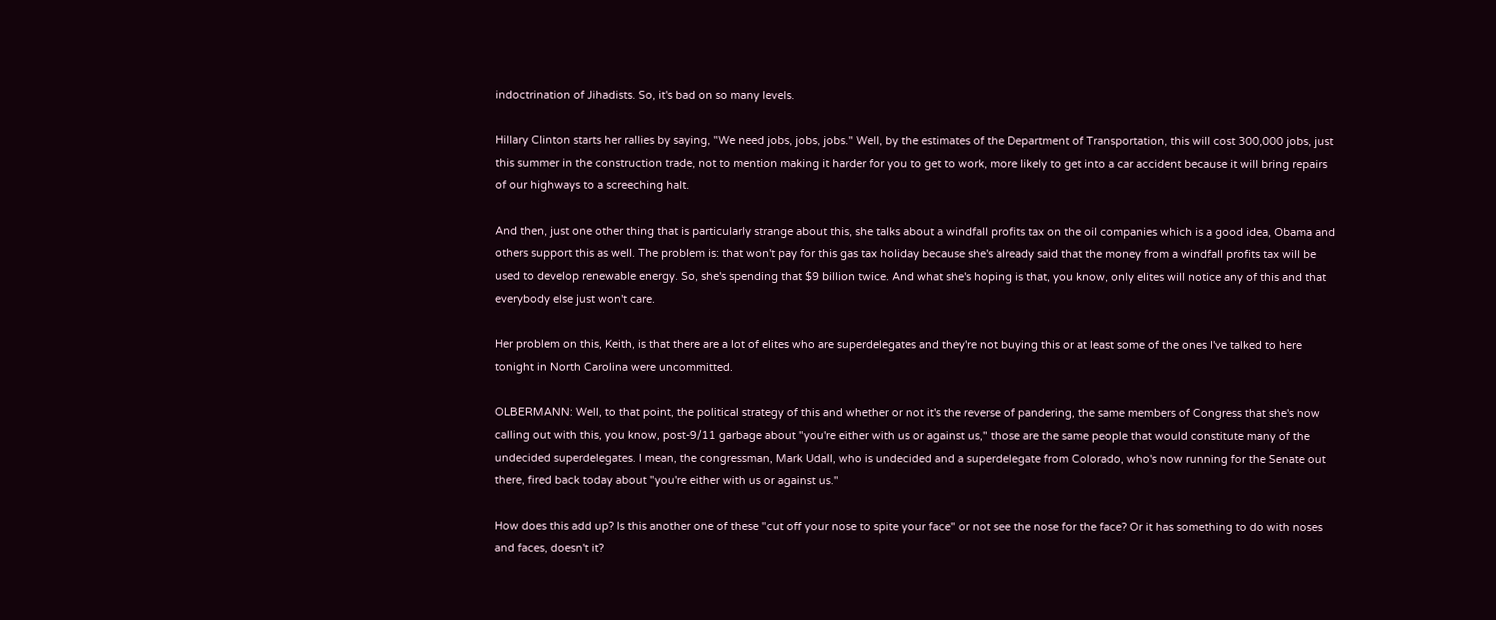indoctrination of Jihadists. So, it's bad on so many levels.

Hillary Clinton starts her rallies by saying, "We need jobs, jobs, jobs." Well, by the estimates of the Department of Transportation, this will cost 300,000 jobs, just this summer in the construction trade, not to mention making it harder for you to get to work, more likely to get into a car accident because it will bring repairs of our highways to a screeching halt.

And then, just one other thing that is particularly strange about this, she talks about a windfall profits tax on the oil companies which is a good idea, Obama and others support this as well. The problem is: that won't pay for this gas tax holiday because she's already said that the money from a windfall profits tax will be used to develop renewable energy. So, she's spending that $9 billion twice. And what she's hoping is that, you know, only elites will notice any of this and that everybody else just won't care.

Her problem on this, Keith, is that there are a lot of elites who are superdelegates and they're not buying this or at least some of the ones I've talked to here tonight in North Carolina were uncommitted.

OLBERMANN: Well, to that point, the political strategy of this and whether or not it's the reverse of pandering, the same members of Congress that she's now calling out with this, you know, post-9/11 garbage about "you're either with us or against us," those are the same people that would constitute many of the undecided superdelegates. I mean, the congressman, Mark Udall, who is undecided and a superdelegate from Colorado, who's now running for the Senate out there, fired back today about "you're either with us or against us."

How does this add up? Is this another one of these "cut off your nose to spite your face" or not see the nose for the face? Or it has something to do with noses and faces, doesn't it?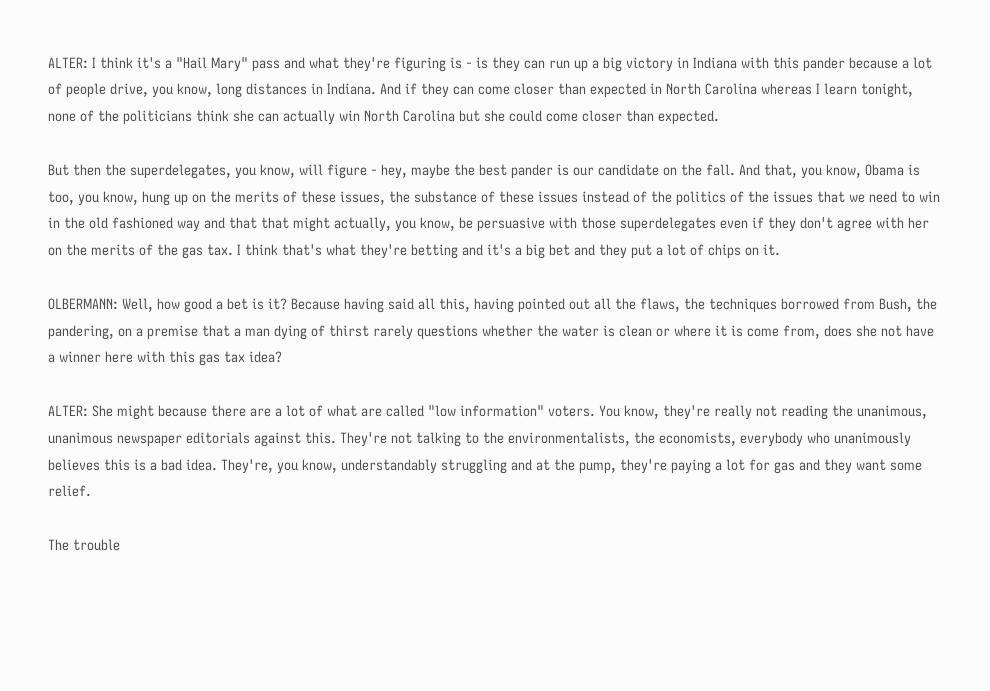ALTER: I think it's a "Hail Mary" pass and what they're figuring is - is they can run up a big victory in Indiana with this pander because a lot of people drive, you know, long distances in Indiana. And if they can come closer than expected in North Carolina whereas I learn tonight, none of the politicians think she can actually win North Carolina but she could come closer than expected.

But then the superdelegates, you know, will figure - hey, maybe the best pander is our candidate on the fall. And that, you know, Obama is too, you know, hung up on the merits of these issues, the substance of these issues instead of the politics of the issues that we need to win in the old fashioned way and that that might actually, you know, be persuasive with those superdelegates even if they don't agree with her on the merits of the gas tax. I think that's what they're betting and it's a big bet and they put a lot of chips on it.

OLBERMANN: Well, how good a bet is it? Because having said all this, having pointed out all the flaws, the techniques borrowed from Bush, the pandering, on a premise that a man dying of thirst rarely questions whether the water is clean or where it is come from, does she not have a winner here with this gas tax idea?

ALTER: She might because there are a lot of what are called "low information" voters. You know, they're really not reading the unanimous, unanimous newspaper editorials against this. They're not talking to the environmentalists, the economists, everybody who unanimously believes this is a bad idea. They're, you know, understandably struggling and at the pump, they're paying a lot for gas and they want some relief.

The trouble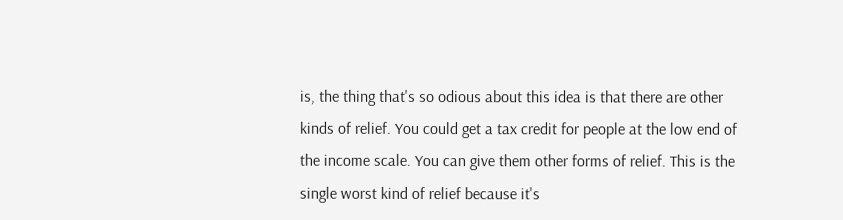is, the thing that's so odious about this idea is that there are other kinds of relief. You could get a tax credit for people at the low end of the income scale. You can give them other forms of relief. This is the single worst kind of relief because it's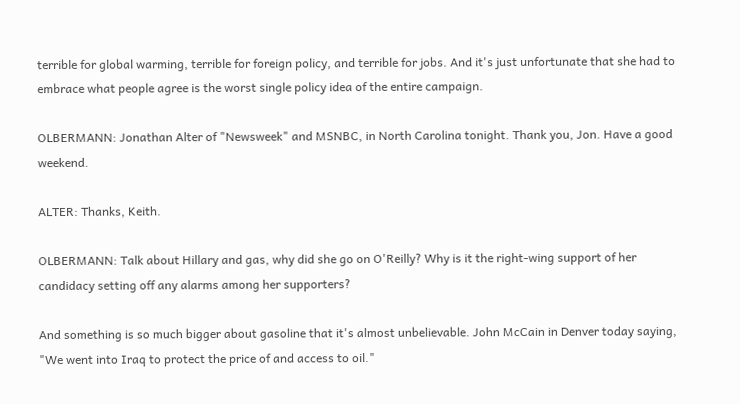terrible for global warming, terrible for foreign policy, and terrible for jobs. And it's just unfortunate that she had to embrace what people agree is the worst single policy idea of the entire campaign.

OLBERMANN: Jonathan Alter of "Newsweek" and MSNBC, in North Carolina tonight. Thank you, Jon. Have a good weekend.

ALTER: Thanks, Keith.

OLBERMANN: Talk about Hillary and gas, why did she go on O'Reilly? Why is it the right-wing support of her candidacy setting off any alarms among her supporters?

And something is so much bigger about gasoline that it's almost unbelievable. John McCain in Denver today saying, "We went into Iraq to protect the price of and access to oil."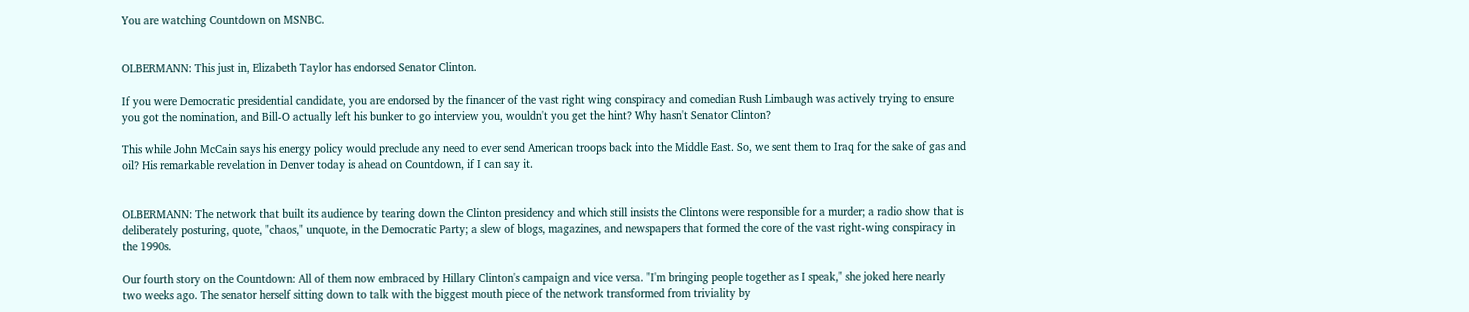You are watching Countdown on MSNBC.


OLBERMANN: This just in, Elizabeth Taylor has endorsed Senator Clinton.

If you were Democratic presidential candidate, you are endorsed by the financer of the vast right wing conspiracy and comedian Rush Limbaugh was actively trying to ensure you got the nomination, and Bill-O actually left his bunker to go interview you, wouldn't you get the hint? Why hasn't Senator Clinton?

This while John McCain says his energy policy would preclude any need to ever send American troops back into the Middle East. So, we sent them to Iraq for the sake of gas and oil? His remarkable revelation in Denver today is ahead on Countdown, if I can say it.


OLBERMANN: The network that built its audience by tearing down the Clinton presidency and which still insists the Clintons were responsible for a murder; a radio show that is deliberately posturing, quote, "chaos," unquote, in the Democratic Party; a slew of blogs, magazines, and newspapers that formed the core of the vast right-wing conspiracy in the 1990s.

Our fourth story on the Countdown: All of them now embraced by Hillary Clinton's campaign and vice versa. "I'm bringing people together as I speak," she joked here nearly two weeks ago. The senator herself sitting down to talk with the biggest mouth piece of the network transformed from triviality by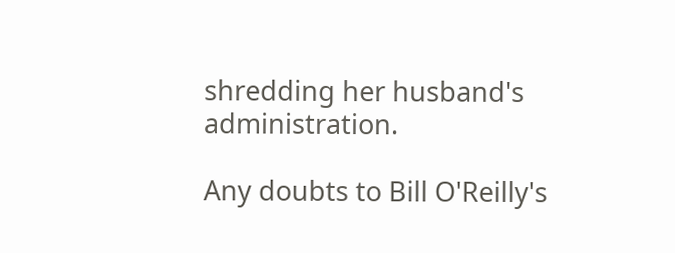shredding her husband's administration.

Any doubts to Bill O'Reilly's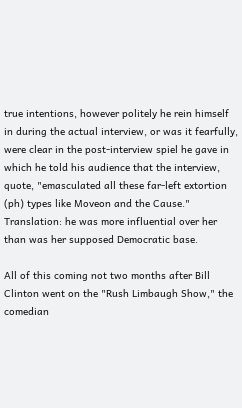true intentions, however politely he rein himself in during the actual interview, or was it fearfully, were clear in the post-interview spiel he gave in which he told his audience that the interview, quote, "emasculated all these far-left extortion (ph) types like Moveon and the Cause." Translation: he was more influential over her than was her supposed Democratic base.

All of this coming not two months after Bill Clinton went on the "Rush Limbaugh Show," the comedian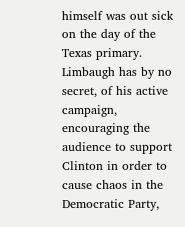himself was out sick on the day of the Texas primary. Limbaugh has by no secret, of his active campaign, encouraging the audience to support Clinton in order to cause chaos in the Democratic Party,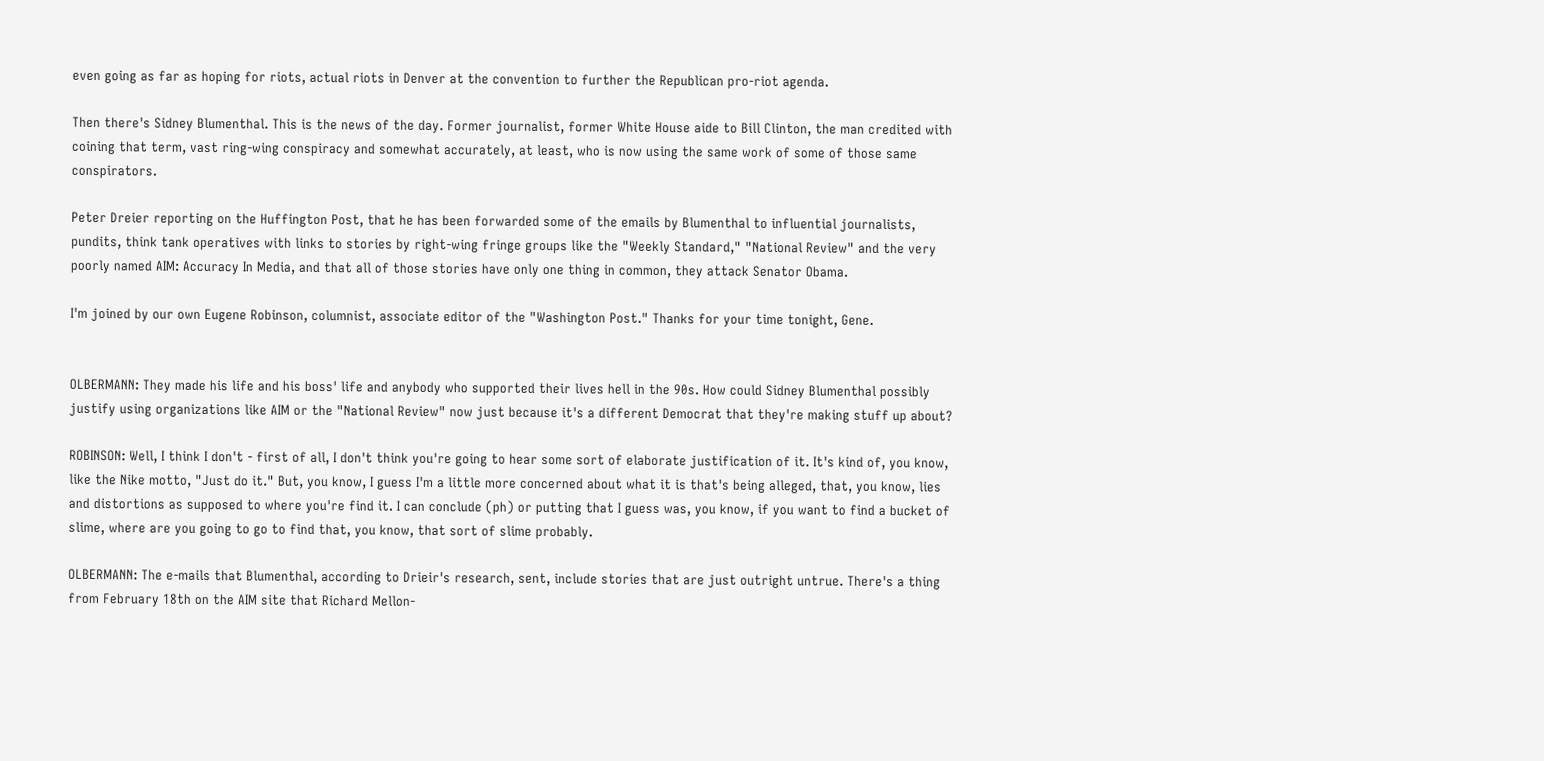even going as far as hoping for riots, actual riots in Denver at the convention to further the Republican pro-riot agenda.

Then there's Sidney Blumenthal. This is the news of the day. Former journalist, former White House aide to Bill Clinton, the man credited with coining that term, vast ring-wing conspiracy and somewhat accurately, at least, who is now using the same work of some of those same conspirators.

Peter Dreier reporting on the Huffington Post, that he has been forwarded some of the emails by Blumenthal to influential journalists, pundits, think tank operatives with links to stories by right-wing fringe groups like the "Weekly Standard," "National Review" and the very poorly named AIM: Accuracy In Media, and that all of those stories have only one thing in common, they attack Senator Obama.

I'm joined by our own Eugene Robinson, columnist, associate editor of the "Washington Post." Thanks for your time tonight, Gene.


OLBERMANN: They made his life and his boss' life and anybody who supported their lives hell in the 90s. How could Sidney Blumenthal possibly justify using organizations like AIM or the "National Review" now just because it's a different Democrat that they're making stuff up about?

ROBINSON: Well, I think I don't - first of all, I don't think you're going to hear some sort of elaborate justification of it. It's kind of, you know, like the Nike motto, "Just do it." But, you know, I guess I'm a little more concerned about what it is that's being alleged, that, you know, lies and distortions as supposed to where you're find it. I can conclude (ph) or putting that I guess was, you know, if you want to find a bucket of slime, where are you going to go to find that, you know, that sort of slime probably.

OLBERMANN: The e-mails that Blumenthal, according to Drieir's research, sent, include stories that are just outright untrue. There's a thing from February 18th on the AIM site that Richard Mellon-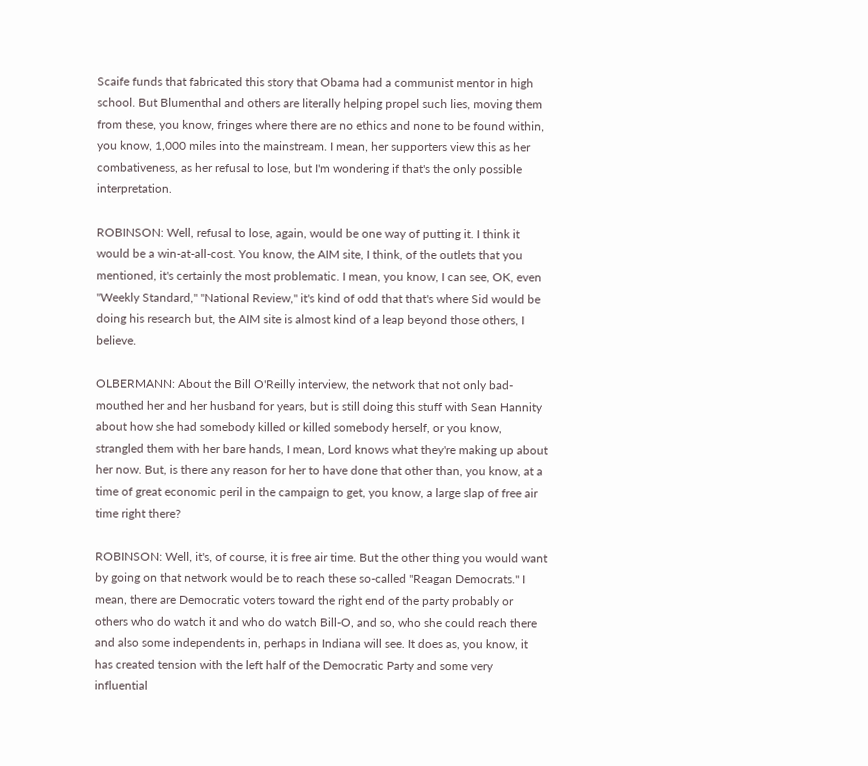Scaife funds that fabricated this story that Obama had a communist mentor in high school. But Blumenthal and others are literally helping propel such lies, moving them from these, you know, fringes where there are no ethics and none to be found within, you know, 1,000 miles into the mainstream. I mean, her supporters view this as her combativeness, as her refusal to lose, but I'm wondering if that's the only possible interpretation.

ROBINSON: Well, refusal to lose, again, would be one way of putting it. I think it would be a win-at-all-cost. You know, the AIM site, I think, of the outlets that you mentioned, it's certainly the most problematic. I mean, you know, I can see, OK, even "Weekly Standard," "National Review," it's kind of odd that that's where Sid would be doing his research but, the AIM site is almost kind of a leap beyond those others, I believe.

OLBERMANN: About the Bill O'Reilly interview, the network that not only bad-mouthed her and her husband for years, but is still doing this stuff with Sean Hannity about how she had somebody killed or killed somebody herself, or you know, strangled them with her bare hands, I mean, Lord knows what they're making up about her now. But, is there any reason for her to have done that other than, you know, at a time of great economic peril in the campaign to get, you know, a large slap of free air time right there?

ROBINSON: Well, it's, of course, it is free air time. But the other thing you would want by going on that network would be to reach these so-called "Reagan Democrats." I mean, there are Democratic voters toward the right end of the party probably or others who do watch it and who do watch Bill-O, and so, who she could reach there and also some independents in, perhaps in Indiana will see. It does as, you know, it has created tension with the left half of the Democratic Party and some very influential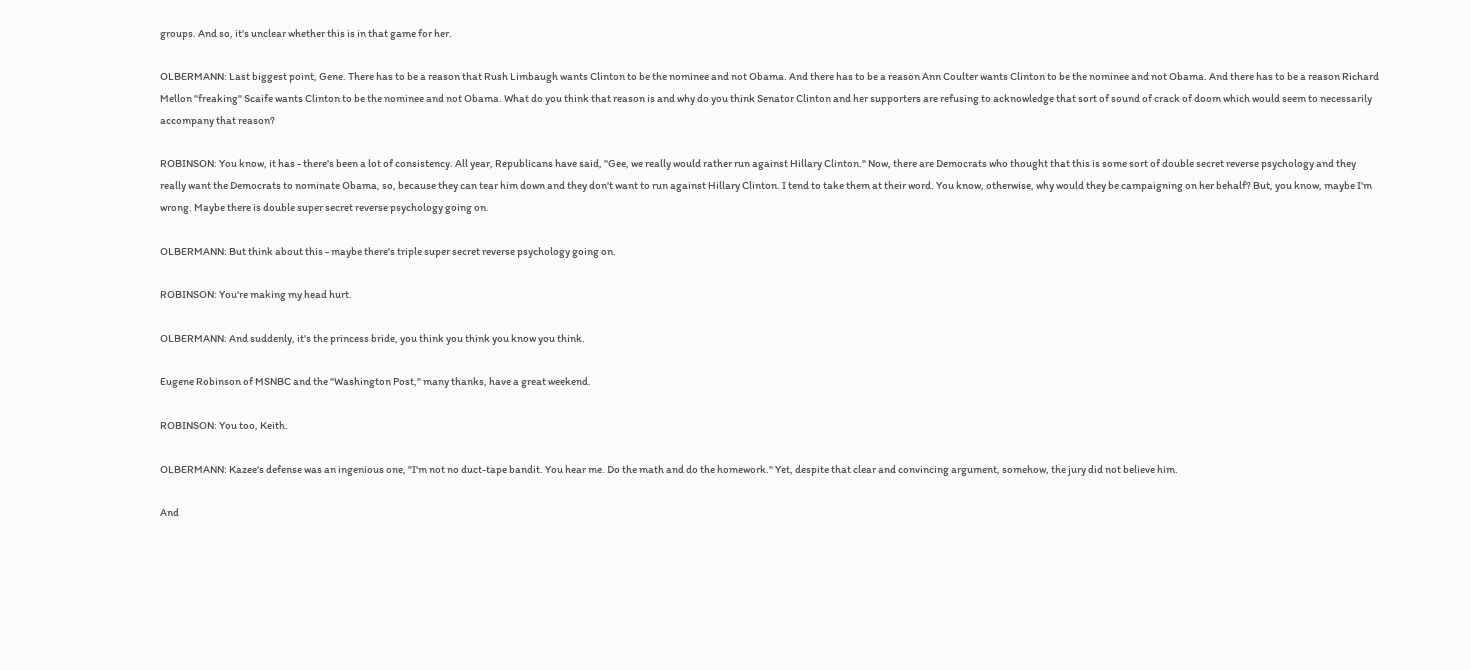groups. And so, it's unclear whether this is in that game for her.

OLBERMANN: Last biggest point, Gene. There has to be a reason that Rush Limbaugh wants Clinton to be the nominee and not Obama. And there has to be a reason Ann Coulter wants Clinton to be the nominee and not Obama. And there has to be a reason Richard Mellon "freaking" Scaife wants Clinton to be the nominee and not Obama. What do you think that reason is and why do you think Senator Clinton and her supporters are refusing to acknowledge that sort of sound of crack of doom which would seem to necessarily accompany that reason?

ROBINSON: You know, it has - there's been a lot of consistency. All year, Republicans have said, "Gee, we really would rather run against Hillary Clinton." Now, there are Democrats who thought that this is some sort of double secret reverse psychology and they really want the Democrats to nominate Obama, so, because they can tear him down and they don't want to run against Hillary Clinton. I tend to take them at their word. You know, otherwise, why would they be campaigning on her behalf? But, you know, maybe I'm wrong. Maybe there is double super secret reverse psychology going on.

OLBERMANN: But think about this - maybe there's triple super secret reverse psychology going on.

ROBINSON: You're making my head hurt.

OLBERMANN: And suddenly, it's the princess bride, you think you think you know you think.

Eugene Robinson of MSNBC and the "Washington Post," many thanks, have a great weekend.

ROBINSON: You too, Keith.

OLBERMANN: Kazee's defense was an ingenious one, "I'm not no duct-tape bandit. You hear me. Do the math and do the homework." Yet, despite that clear and convincing argument, somehow, the jury did not believe him.

And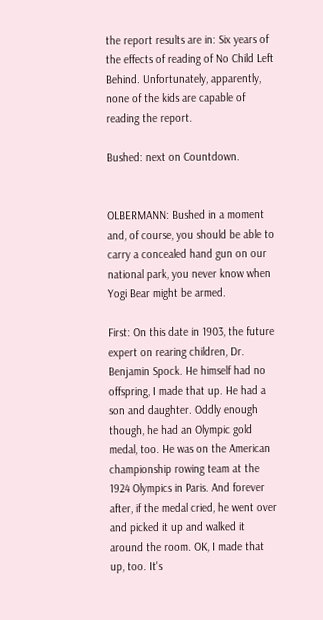the report results are in: Six years of the effects of reading of No Child Left Behind. Unfortunately, apparently, none of the kids are capable of reading the report.

Bushed: next on Countdown.


OLBERMANN: Bushed in a moment and, of course, you should be able to carry a concealed hand gun on our national park, you never know when Yogi Bear might be armed.

First: On this date in 1903, the future expert on rearing children, Dr. Benjamin Spock. He himself had no offspring, I made that up. He had a son and daughter. Oddly enough though, he had an Olympic gold medal, too. He was on the American championship rowing team at the 1924 Olympics in Paris. And forever after, if the medal cried, he went over and picked it up and walked it around the room. OK, I made that up, too. It's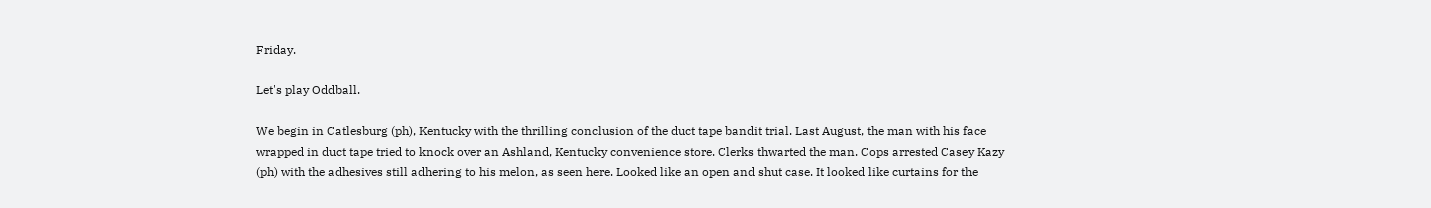Friday.

Let's play Oddball.

We begin in Catlesburg (ph), Kentucky with the thrilling conclusion of the duct tape bandit trial. Last August, the man with his face wrapped in duct tape tried to knock over an Ashland, Kentucky convenience store. Clerks thwarted the man. Cops arrested Casey Kazy (ph) with the adhesives still adhering to his melon, as seen here. Looked like an open and shut case. It looked like curtains for the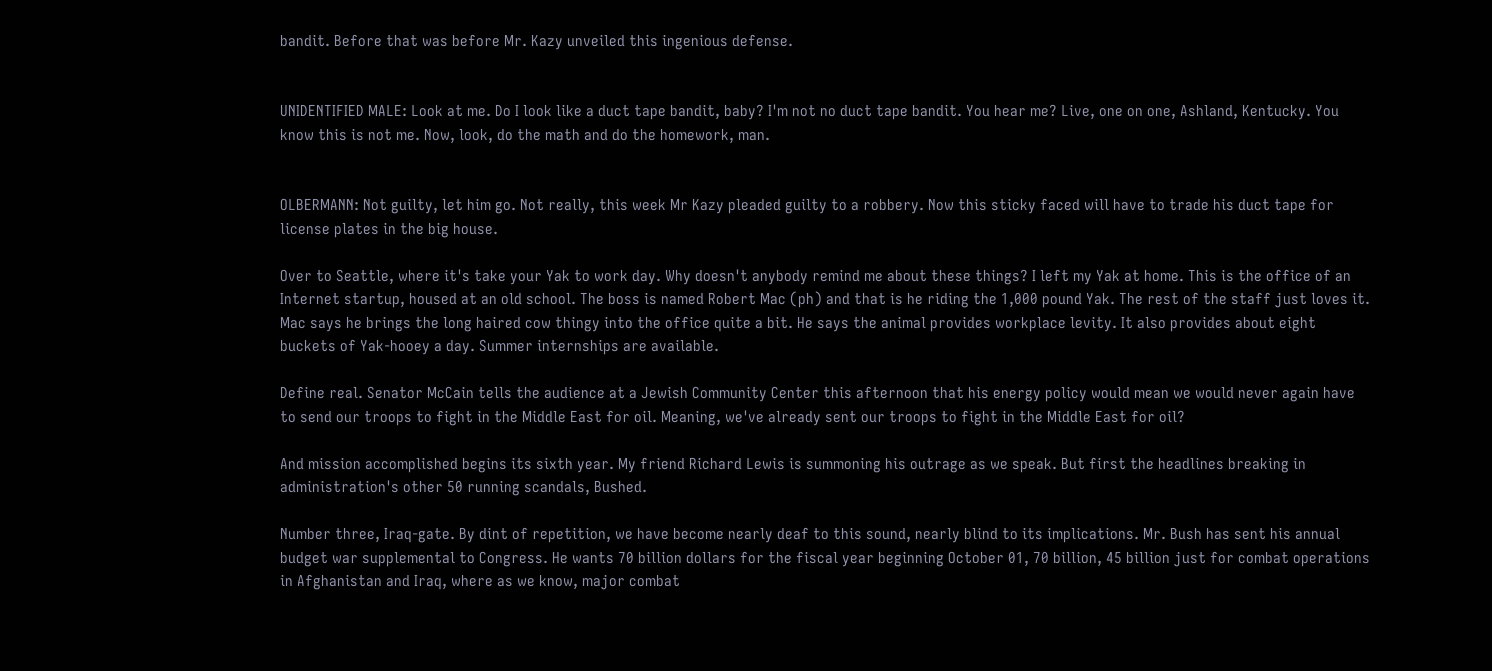bandit. Before that was before Mr. Kazy unveiled this ingenious defense.


UNIDENTIFIED MALE: Look at me. Do I look like a duct tape bandit, baby? I'm not no duct tape bandit. You hear me? Live, one on one, Ashland, Kentucky. You know this is not me. Now, look, do the math and do the homework, man.


OLBERMANN: Not guilty, let him go. Not really, this week Mr Kazy pleaded guilty to a robbery. Now this sticky faced will have to trade his duct tape for license plates in the big house.

Over to Seattle, where it's take your Yak to work day. Why doesn't anybody remind me about these things? I left my Yak at home. This is the office of an Internet startup, housed at an old school. The boss is named Robert Mac (ph) and that is he riding the 1,000 pound Yak. The rest of the staff just loves it. Mac says he brings the long haired cow thingy into the office quite a bit. He says the animal provides workplace levity. It also provides about eight buckets of Yak-hooey a day. Summer internships are available.

Define real. Senator McCain tells the audience at a Jewish Community Center this afternoon that his energy policy would mean we would never again have to send our troops to fight in the Middle East for oil. Meaning, we've already sent our troops to fight in the Middle East for oil?

And mission accomplished begins its sixth year. My friend Richard Lewis is summoning his outrage as we speak. But first the headlines breaking in administration's other 50 running scandals, Bushed.

Number three, Iraq-gate. By dint of repetition, we have become nearly deaf to this sound, nearly blind to its implications. Mr. Bush has sent his annual budget war supplemental to Congress. He wants 70 billion dollars for the fiscal year beginning October 01, 70 billion, 45 billion just for combat operations in Afghanistan and Iraq, where as we know, major combat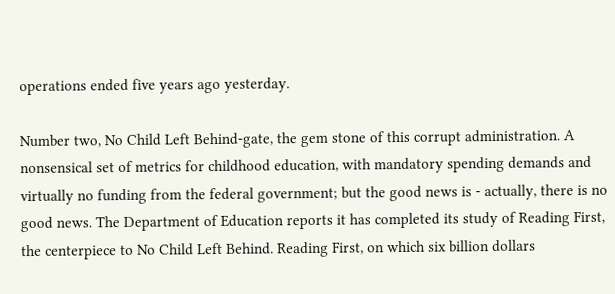operations ended five years ago yesterday.

Number two, No Child Left Behind-gate, the gem stone of this corrupt administration. A nonsensical set of metrics for childhood education, with mandatory spending demands and virtually no funding from the federal government; but the good news is - actually, there is no good news. The Department of Education reports it has completed its study of Reading First, the centerpiece to No Child Left Behind. Reading First, on which six billion dollars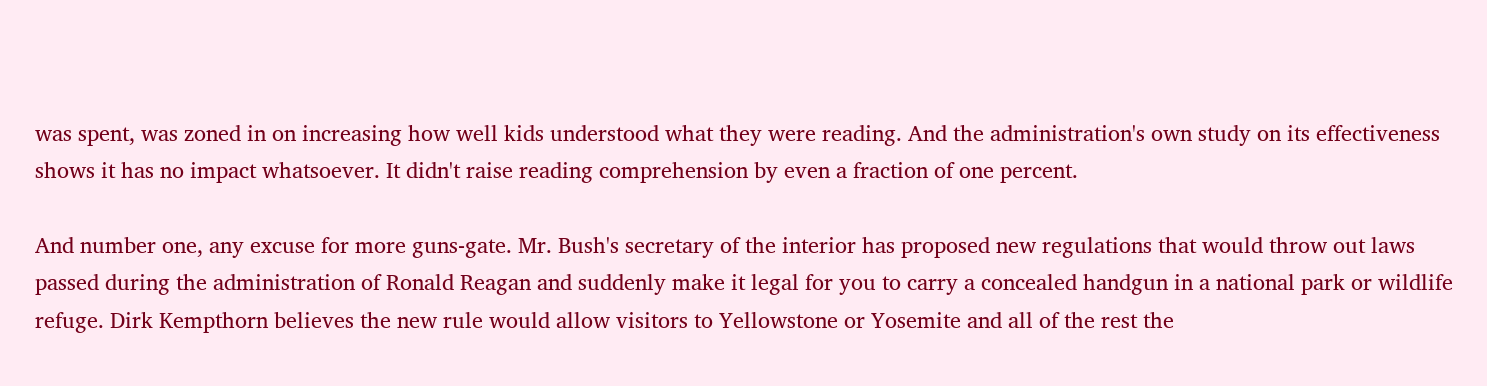was spent, was zoned in on increasing how well kids understood what they were reading. And the administration's own study on its effectiveness shows it has no impact whatsoever. It didn't raise reading comprehension by even a fraction of one percent.

And number one, any excuse for more guns-gate. Mr. Bush's secretary of the interior has proposed new regulations that would throw out laws passed during the administration of Ronald Reagan and suddenly make it legal for you to carry a concealed handgun in a national park or wildlife refuge. Dirk Kempthorn believes the new rule would allow visitors to Yellowstone or Yosemite and all of the rest the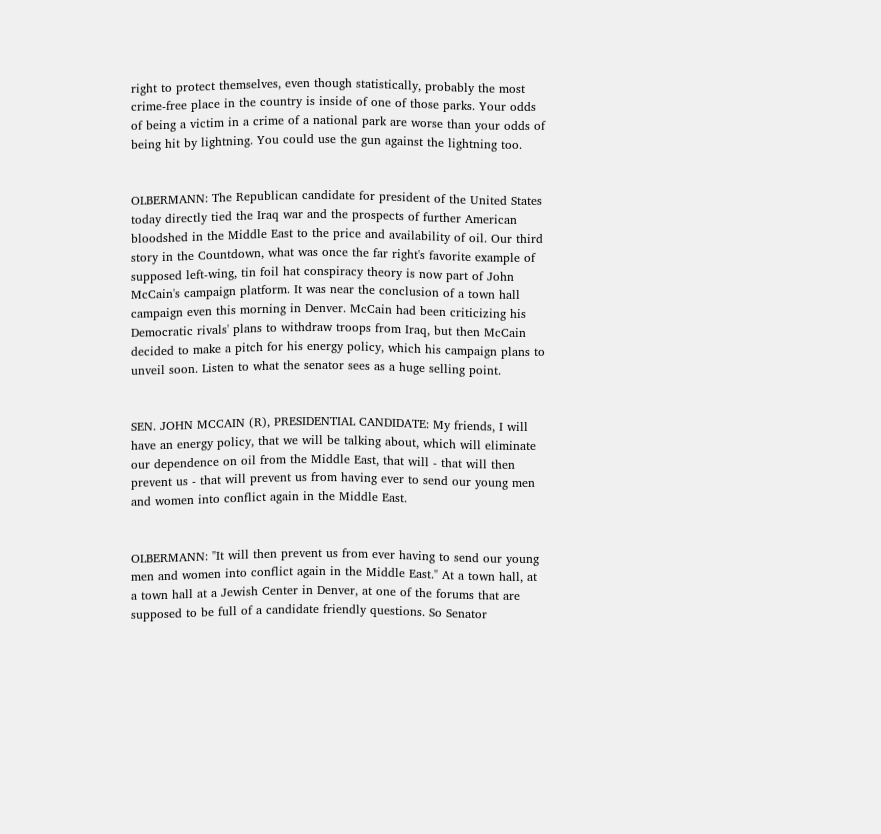right to protect themselves, even though statistically, probably the most crime-free place in the country is inside of one of those parks. Your odds of being a victim in a crime of a national park are worse than your odds of being hit by lightning. You could use the gun against the lightning too.


OLBERMANN: The Republican candidate for president of the United States today directly tied the Iraq war and the prospects of further American bloodshed in the Middle East to the price and availability of oil. Our third story in the Countdown, what was once the far right's favorite example of supposed left-wing, tin foil hat conspiracy theory is now part of John McCain's campaign platform. It was near the conclusion of a town hall campaign even this morning in Denver. McCain had been criticizing his Democratic rivals' plans to withdraw troops from Iraq, but then McCain decided to make a pitch for his energy policy, which his campaign plans to unveil soon. Listen to what the senator sees as a huge selling point.


SEN. JOHN MCCAIN (R), PRESIDENTIAL CANDIDATE: My friends, I will have an energy policy, that we will be talking about, which will eliminate our dependence on oil from the Middle East, that will - that will then prevent us - that will prevent us from having ever to send our young men and women into conflict again in the Middle East.


OLBERMANN: "It will then prevent us from ever having to send our young men and women into conflict again in the Middle East." At a town hall, at a town hall at a Jewish Center in Denver, at one of the forums that are supposed to be full of a candidate friendly questions. So Senator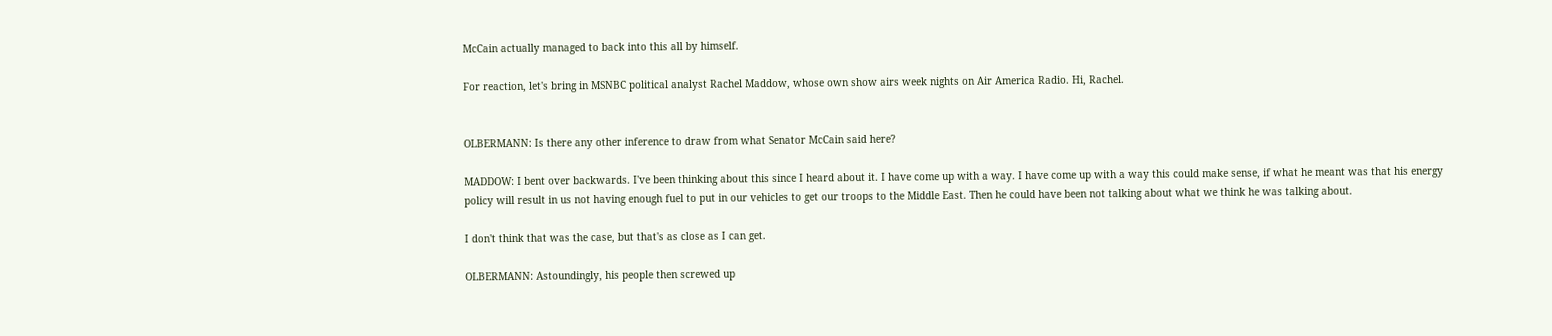McCain actually managed to back into this all by himself.

For reaction, let's bring in MSNBC political analyst Rachel Maddow, whose own show airs week nights on Air America Radio. Hi, Rachel.


OLBERMANN: Is there any other inference to draw from what Senator McCain said here?

MADDOW: I bent over backwards. I've been thinking about this since I heard about it. I have come up with a way. I have come up with a way this could make sense, if what he meant was that his energy policy will result in us not having enough fuel to put in our vehicles to get our troops to the Middle East. Then he could have been not talking about what we think he was talking about.

I don't think that was the case, but that's as close as I can get.

OLBERMANN: Astoundingly, his people then screwed up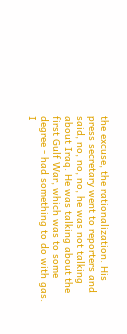the excuse, the rationalization. His press secretary went to reporters and said, no, no, no, he was not talking about Iraq. He was talking about the first Gulf War, which was to some degree - had something to do with gas. I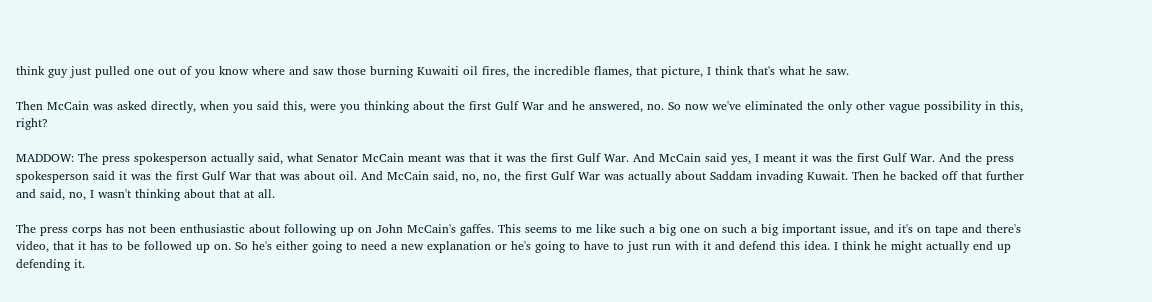think guy just pulled one out of you know where and saw those burning Kuwaiti oil fires, the incredible flames, that picture, I think that's what he saw.

Then McCain was asked directly, when you said this, were you thinking about the first Gulf War and he answered, no. So now we've eliminated the only other vague possibility in this, right?

MADDOW: The press spokesperson actually said, what Senator McCain meant was that it was the first Gulf War. And McCain said yes, I meant it was the first Gulf War. And the press spokesperson said it was the first Gulf War that was about oil. And McCain said, no, no, the first Gulf War was actually about Saddam invading Kuwait. Then he backed off that further and said, no, I wasn't thinking about that at all.

The press corps has not been enthusiastic about following up on John McCain's gaffes. This seems to me like such a big one on such a big important issue, and it's on tape and there's video, that it has to be followed up on. So he's either going to need a new explanation or he's going to have to just run with it and defend this idea. I think he might actually end up defending it.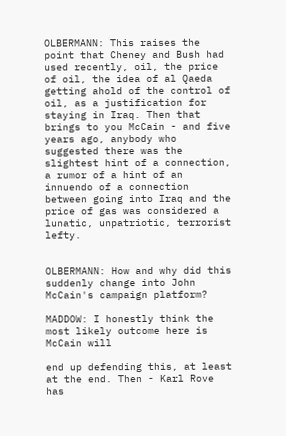OLBERMANN: This raises the point that Cheney and Bush had used recently, oil, the price of oil, the idea of al Qaeda getting ahold of the control of oil, as a justification for staying in Iraq. Then that brings to you McCain - and five years ago, anybody who suggested there was the slightest hint of a connection, a rumor of a hint of an innuendo of a connection between going into Iraq and the price of gas was considered a lunatic, unpatriotic, terrorist lefty.


OLBERMANN: How and why did this suddenly change into John McCain's campaign platform?

MADDOW: I honestly think the most likely outcome here is McCain will

end up defending this, at least at the end. Then - Karl Rove has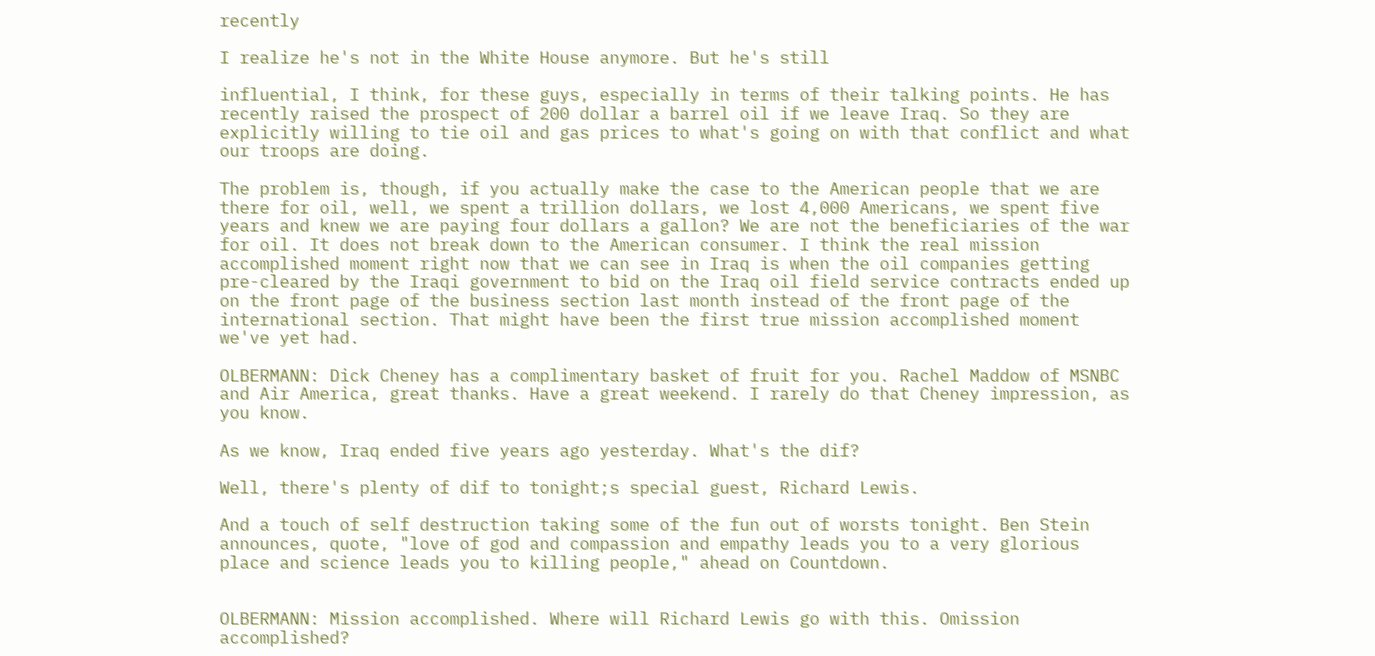recently

I realize he's not in the White House anymore. But he's still

influential, I think, for these guys, especially in terms of their talking points. He has recently raised the prospect of 200 dollar a barrel oil if we leave Iraq. So they are explicitly willing to tie oil and gas prices to what's going on with that conflict and what our troops are doing.

The problem is, though, if you actually make the case to the American people that we are there for oil, well, we spent a trillion dollars, we lost 4,000 Americans, we spent five years and knew we are paying four dollars a gallon? We are not the beneficiaries of the war for oil. It does not break down to the American consumer. I think the real mission accomplished moment right now that we can see in Iraq is when the oil companies getting pre-cleared by the Iraqi government to bid on the Iraq oil field service contracts ended up on the front page of the business section last month instead of the front page of the international section. That might have been the first true mission accomplished moment we've yet had.

OLBERMANN: Dick Cheney has a complimentary basket of fruit for you. Rachel Maddow of MSNBC and Air America, great thanks. Have a great weekend. I rarely do that Cheney impression, as you know.

As we know, Iraq ended five years ago yesterday. What's the dif?

Well, there's plenty of dif to tonight;s special guest, Richard Lewis.

And a touch of self destruction taking some of the fun out of worsts tonight. Ben Stein announces, quote, "love of god and compassion and empathy leads you to a very glorious place and science leads you to killing people," ahead on Countdown.


OLBERMANN: Mission accomplished. Where will Richard Lewis go with this. Omission accomplished?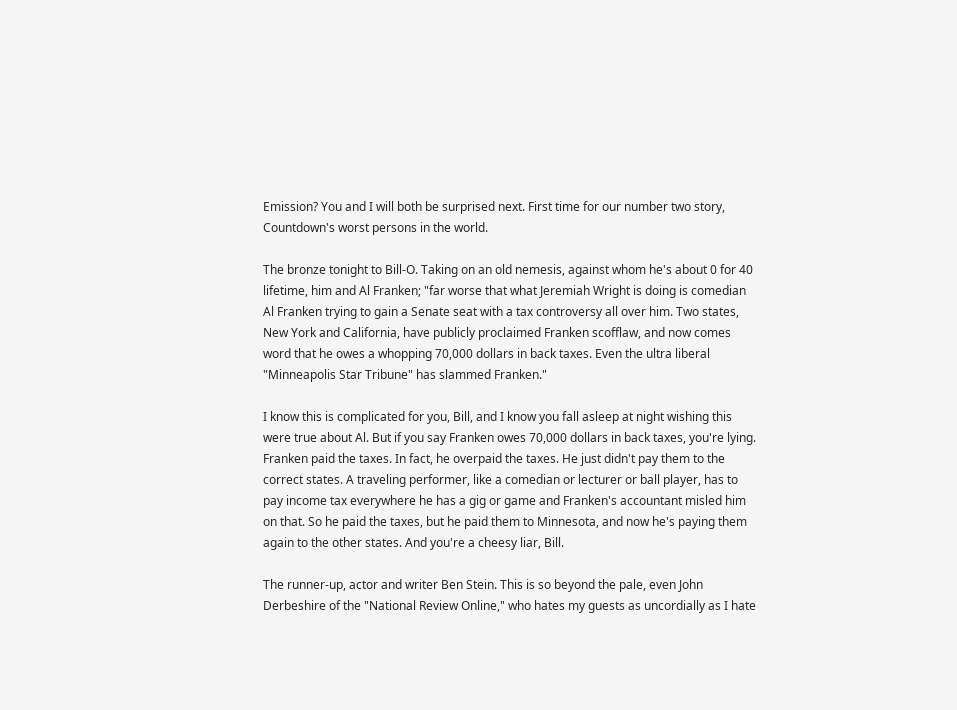Emission? You and I will both be surprised next. First time for our number two story, Countdown's worst persons in the world.

The bronze tonight to Bill-O. Taking on an old nemesis, against whom he's about 0 for 40 lifetime, him and Al Franken; "far worse that what Jeremiah Wright is doing is comedian Al Franken trying to gain a Senate seat with a tax controversy all over him. Two states, New York and California, have publicly proclaimed Franken scofflaw, and now comes word that he owes a whopping 70,000 dollars in back taxes. Even the ultra liberal "Minneapolis Star Tribune" has slammed Franken."

I know this is complicated for you, Bill, and I know you fall asleep at night wishing this were true about Al. But if you say Franken owes 70,000 dollars in back taxes, you're lying. Franken paid the taxes. In fact, he overpaid the taxes. He just didn't pay them to the correct states. A traveling performer, like a comedian or lecturer or ball player, has to pay income tax everywhere he has a gig or game and Franken's accountant misled him on that. So he paid the taxes, but he paid them to Minnesota, and now he's paying them again to the other states. And you're a cheesy liar, Bill.

The runner-up, actor and writer Ben Stein. This is so beyond the pale, even John Derbeshire of the "National Review Online," who hates my guests as uncordially as I hate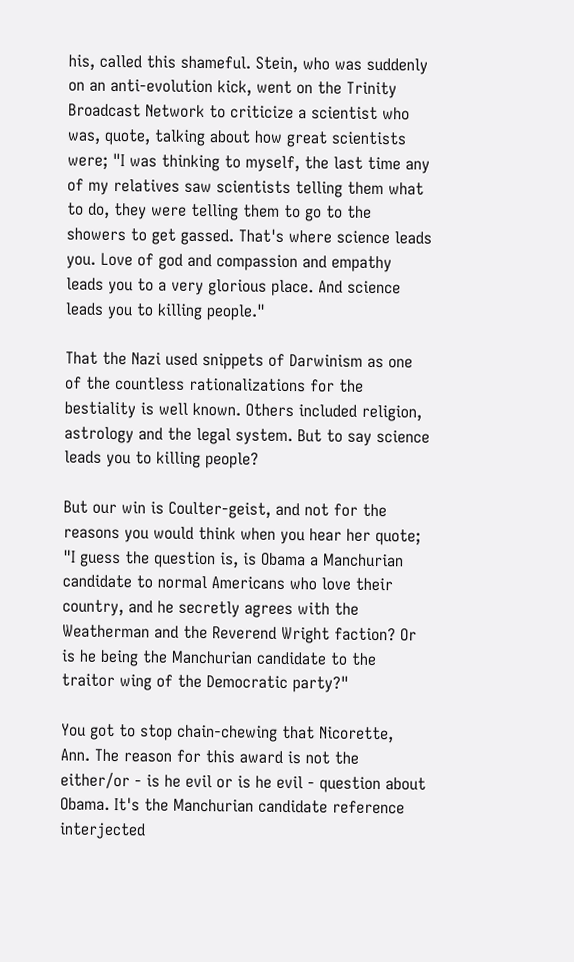his, called this shameful. Stein, who was suddenly on an anti-evolution kick, went on the Trinity Broadcast Network to criticize a scientist who was, quote, talking about how great scientists were; "I was thinking to myself, the last time any of my relatives saw scientists telling them what to do, they were telling them to go to the showers to get gassed. That's where science leads you. Love of god and compassion and empathy leads you to a very glorious place. And science leads you to killing people."

That the Nazi used snippets of Darwinism as one of the countless rationalizations for the bestiality is well known. Others included religion, astrology and the legal system. But to say science leads you to killing people?

But our win is Coulter-geist, and not for the reasons you would think when you hear her quote; "I guess the question is, is Obama a Manchurian candidate to normal Americans who love their country, and he secretly agrees with the Weatherman and the Reverend Wright faction? Or is he being the Manchurian candidate to the traitor wing of the Democratic party?"

You got to stop chain-chewing that Nicorette, Ann. The reason for this award is not the either/or - is he evil or is he evil - question about Obama. It's the Manchurian candidate reference interjected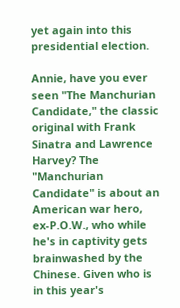yet again into this presidential election.

Annie, have you ever seen "The Manchurian Candidate," the classic original with Frank Sinatra and Lawrence Harvey? The "Manchurian Candidate" is about an American war hero, ex-P.O.W., who while he's in captivity gets brainwashed by the Chinese. Given who is in this year's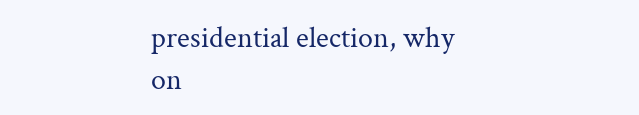presidential election, why on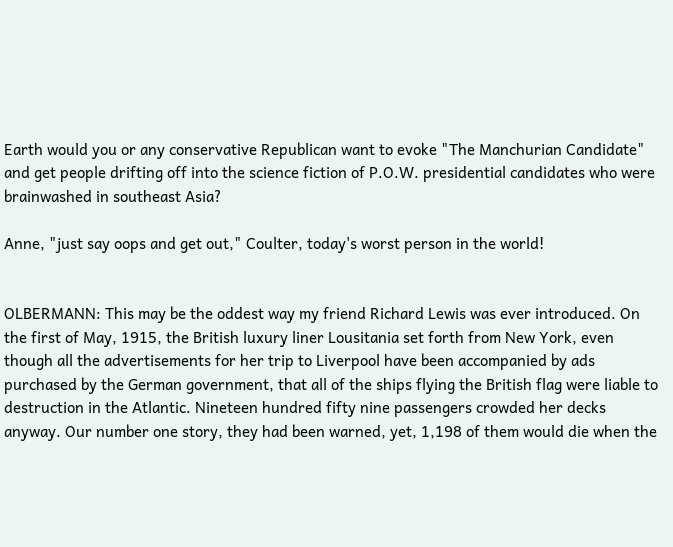Earth would you or any conservative Republican want to evoke "The Manchurian Candidate" and get people drifting off into the science fiction of P.O.W. presidential candidates who were brainwashed in southeast Asia?

Anne, "just say oops and get out," Coulter, today's worst person in the world!


OLBERMANN: This may be the oddest way my friend Richard Lewis was ever introduced. On the first of May, 1915, the British luxury liner Lousitania set forth from New York, even though all the advertisements for her trip to Liverpool have been accompanied by ads purchased by the German government, that all of the ships flying the British flag were liable to destruction in the Atlantic. Nineteen hundred fifty nine passengers crowded her decks anyway. Our number one story, they had been warned, yet, 1,198 of them would die when the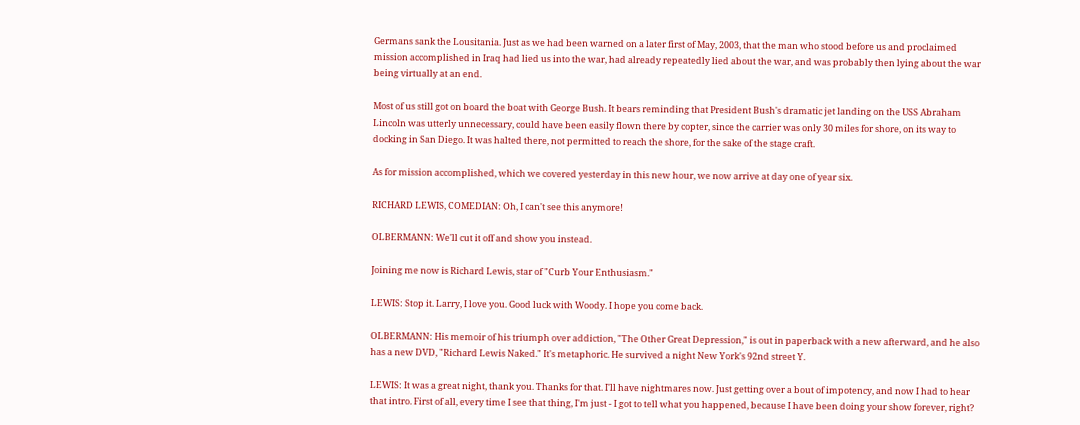Germans sank the Lousitania. Just as we had been warned on a later first of May, 2003, that the man who stood before us and proclaimed mission accomplished in Iraq had lied us into the war, had already repeatedly lied about the war, and was probably then lying about the war being virtually at an end.

Most of us still got on board the boat with George Bush. It bears reminding that President Bush's dramatic jet landing on the USS Abraham Lincoln was utterly unnecessary, could have been easily flown there by copter, since the carrier was only 30 miles for shore, on its way to docking in San Diego. It was halted there, not permitted to reach the shore, for the sake of the stage craft.

As for mission accomplished, which we covered yesterday in this new hour, we now arrive at day one of year six.

RICHARD LEWIS, COMEDIAN: Oh, I can't see this anymore!

OLBERMANN: We'll cut it off and show you instead.

Joining me now is Richard Lewis, star of "Curb Your Enthusiasm."

LEWIS: Stop it. Larry, I love you. Good luck with Woody. I hope you come back.

OLBERMANN: His memoir of his triumph over addiction, "The Other Great Depression," is out in paperback with a new afterward, and he also has a new DVD, "Richard Lewis Naked." It's metaphoric. He survived a night New York's 92nd street Y.

LEWIS: It was a great night, thank you. Thanks for that. I'll have nightmares now. Just getting over a bout of impotency, and now I had to hear that intro. First of all, every time I see that thing, I'm just - I got to tell what you happened, because I have been doing your show forever, right?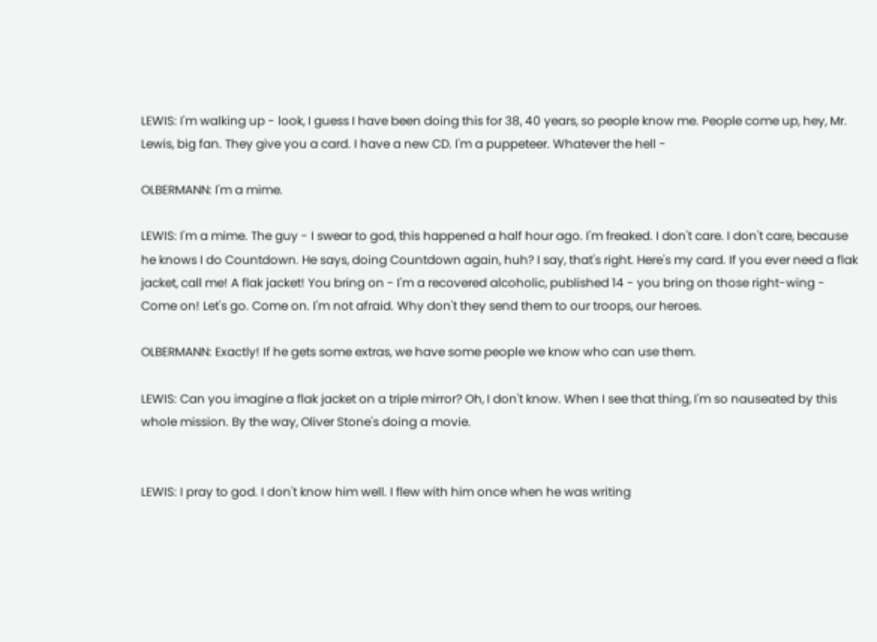LEWIS: I'm walking up - look, I guess I have been doing this for 38, 40 years, so people know me. People come up, hey, Mr. Lewis, big fan. They give you a card. I have a new CD. I'm a puppeteer. Whatever the hell -

OLBERMANN: I'm a mime.

LEWIS: I'm a mime. The guy - I swear to god, this happened a half hour ago. I'm freaked. I don't care. I don't care, because he knows I do Countdown. He says, doing Countdown again, huh? I say, that's right. Here's my card. If you ever need a flak jacket, call me! A flak jacket! You bring on - I'm a recovered alcoholic, published 14 - you bring on those right-wing - Come on! Let's go. Come on. I'm not afraid. Why don't they send them to our troops, our heroes.

OLBERMANN: Exactly! If he gets some extras, we have some people we know who can use them.

LEWIS: Can you imagine a flak jacket on a triple mirror? Oh, I don't know. When I see that thing, I'm so nauseated by this whole mission. By the way, Oliver Stone's doing a movie.


LEWIS: I pray to god. I don't know him well. I flew with him once when he was writing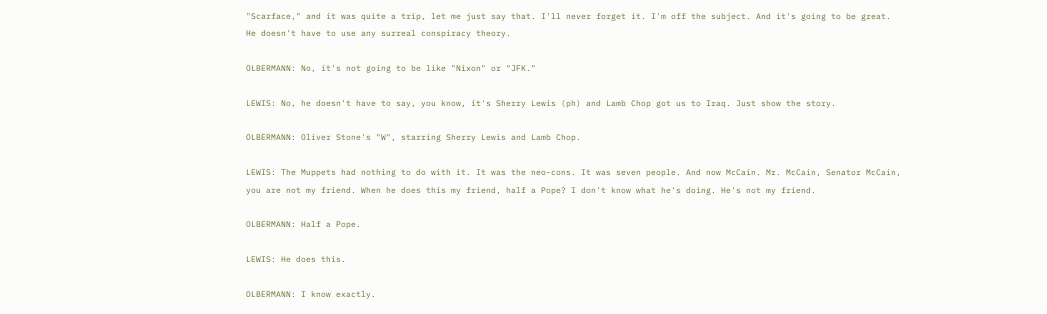"Scarface," and it was quite a trip, let me just say that. I'll never forget it. I'm off the subject. And it's going to be great. He doesn't have to use any surreal conspiracy theory.

OLBERMANN: No, it's not going to be like "Nixon" or "JFK."

LEWIS: No, he doesn't have to say, you know, it's Sherry Lewis (ph) and Lamb Chop got us to Iraq. Just show the story.

OLBERMANN: Oliver Stone's "W", starring Sherry Lewis and Lamb Chop.

LEWIS: The Muppets had nothing to do with it. It was the neo-cons. It was seven people. And now McCain. Mr. McCain, Senator McCain, you are not my friend. When he does this my friend, half a Pope? I don't know what he's doing. He's not my friend.

OLBERMANN: Half a Pope.

LEWIS: He does this.

OLBERMANN: I know exactly.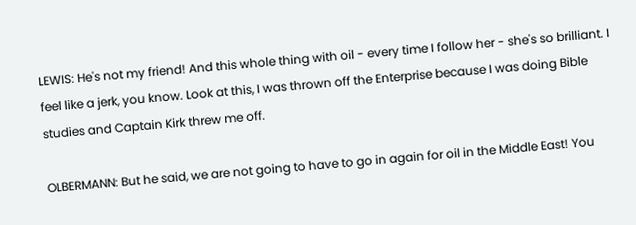LEWIS: He's not my friend! And this whole thing with oil - every time I follow her - she's so brilliant. I feel like a jerk, you know. Look at this, I was thrown off the Enterprise because I was doing Bible studies and Captain Kirk threw me off.

OLBERMANN: But he said, we are not going to have to go in again for oil in the Middle East! You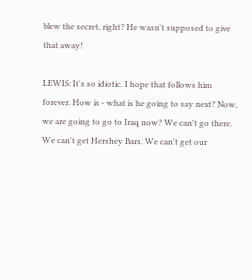blew the secret, right? He wasn't supposed to give that away!

LEWIS: It's so idiotic. I hope that follows him forever. How is - what is he going to say next? Now, we are going to go to Iraq now? We can't go there. We can't get Hershey Bars. We can't get our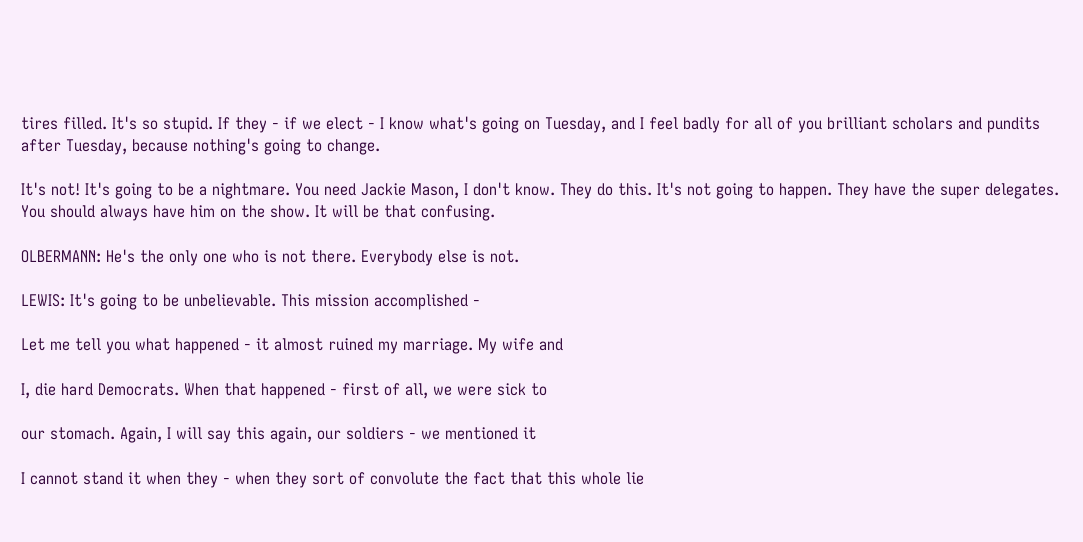tires filled. It's so stupid. If they - if we elect - I know what's going on Tuesday, and I feel badly for all of you brilliant scholars and pundits after Tuesday, because nothing's going to change.

It's not! It's going to be a nightmare. You need Jackie Mason, I don't know. They do this. It's not going to happen. They have the super delegates. You should always have him on the show. It will be that confusing.

OLBERMANN: He's the only one who is not there. Everybody else is not.

LEWIS: It's going to be unbelievable. This mission accomplished -

Let me tell you what happened - it almost ruined my marriage. My wife and

I, die hard Democrats. When that happened - first of all, we were sick to

our stomach. Again, I will say this again, our soldiers - we mentioned it

I cannot stand it when they - when they sort of convolute the fact that this whole lie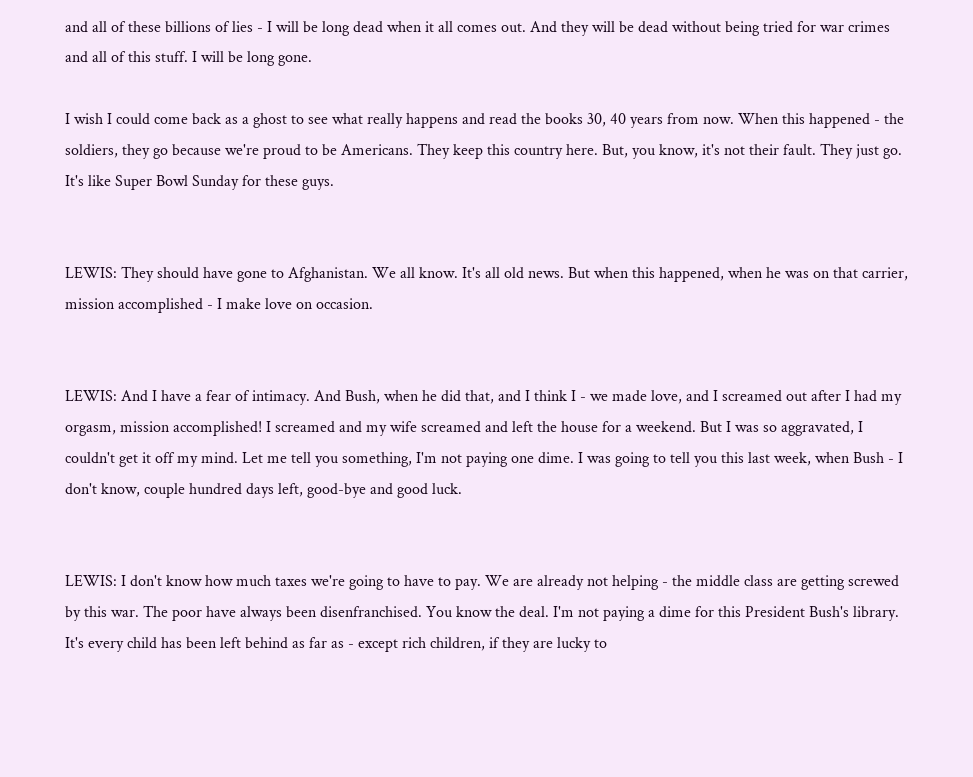and all of these billions of lies - I will be long dead when it all comes out. And they will be dead without being tried for war crimes and all of this stuff. I will be long gone.

I wish I could come back as a ghost to see what really happens and read the books 30, 40 years from now. When this happened - the soldiers, they go because we're proud to be Americans. They keep this country here. But, you know, it's not their fault. They just go. It's like Super Bowl Sunday for these guys.


LEWIS: They should have gone to Afghanistan. We all know. It's all old news. But when this happened, when he was on that carrier, mission accomplished - I make love on occasion.


LEWIS: And I have a fear of intimacy. And Bush, when he did that, and I think I - we made love, and I screamed out after I had my orgasm, mission accomplished! I screamed and my wife screamed and left the house for a weekend. But I was so aggravated, I couldn't get it off my mind. Let me tell you something, I'm not paying one dime. I was going to tell you this last week, when Bush - I don't know, couple hundred days left, good-bye and good luck.


LEWIS: I don't know how much taxes we're going to have to pay. We are already not helping - the middle class are getting screwed by this war. The poor have always been disenfranchised. You know the deal. I'm not paying a dime for this President Bush's library. It's every child has been left behind as far as - except rich children, if they are lucky to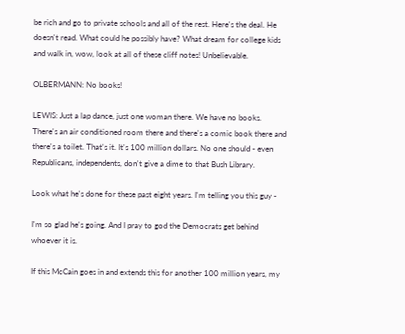be rich and go to private schools and all of the rest. Here's the deal. He doesn't read. What could he possibly have? What dream for college kids and walk in, wow, look at all of these cliff notes! Unbelievable.

OLBERMANN: No books!

LEWIS: Just a lap dance, just one woman there. We have no books. There's an air conditioned room there and there's a comic book there and there's a toilet. That's it. It's 100 million dollars. No one should - even Republicans, independents, don't give a dime to that Bush Library.

Look what he's done for these past eight years. I'm telling you this guy -

I'm so glad he's going. And I pray to god the Democrats get behind whoever it is.

If this McCain goes in and extends this for another 100 million years, my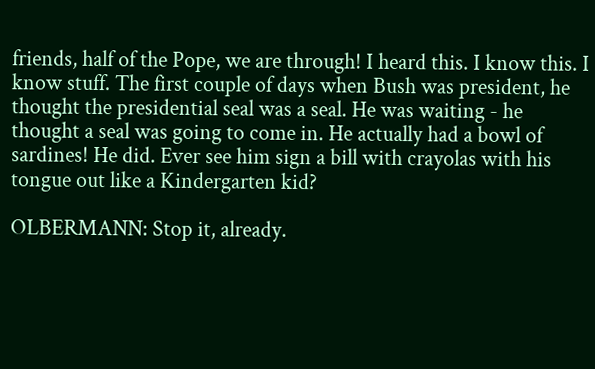friends, half of the Pope, we are through! I heard this. I know this. I know stuff. The first couple of days when Bush was president, he thought the presidential seal was a seal. He was waiting - he thought a seal was going to come in. He actually had a bowl of sardines! He did. Ever see him sign a bill with crayolas with his tongue out like a Kindergarten kid?

OLBERMANN: Stop it, already.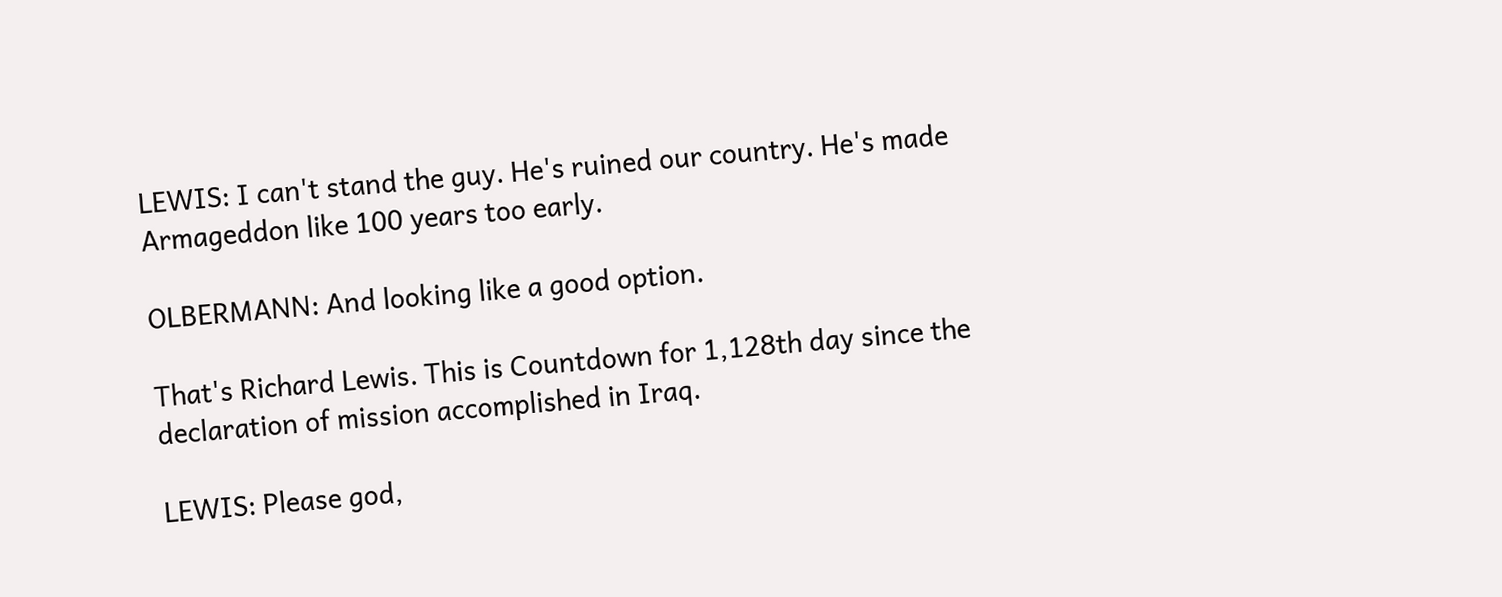LEWIS: I can't stand the guy. He's ruined our country. He's made Armageddon like 100 years too early.

OLBERMANN: And looking like a good option.

That's Richard Lewis. This is Countdown for 1,128th day since the declaration of mission accomplished in Iraq.

LEWIS: Please god,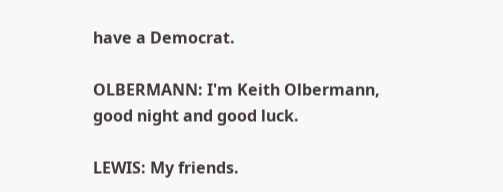have a Democrat.

OLBERMANN: I'm Keith Olbermann, good night and good luck.

LEWIS: My friends.